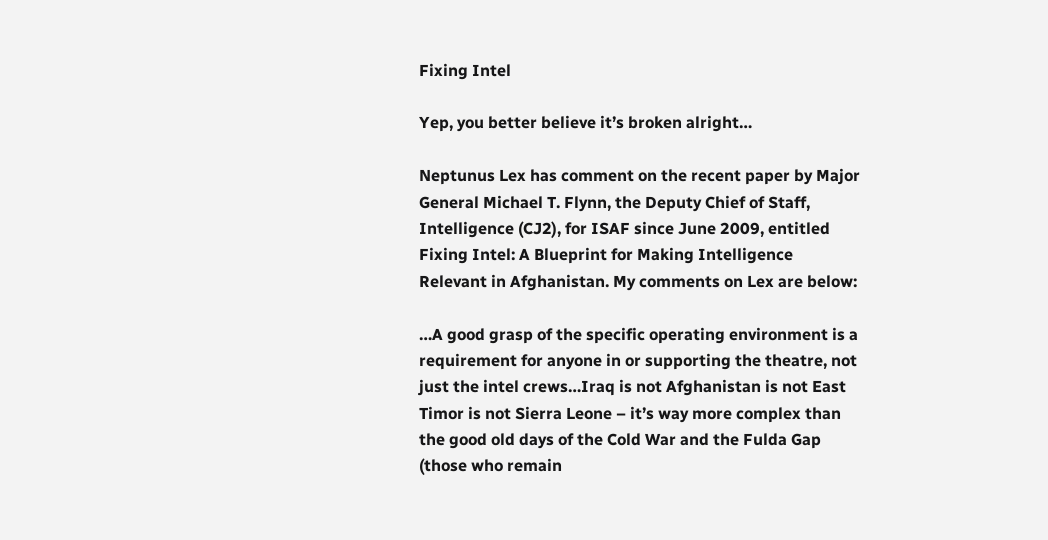Fixing Intel

Yep, you better believe it’s broken alright…

Neptunus Lex has comment on the recent paper by Major General Michael T. Flynn, the Deputy Chief of Staff, Intelligence (CJ2), for ISAF since June 2009, entitled Fixing Intel: A Blueprint for Making Intelligence Relevant in Afghanistan. My comments on Lex are below:

…A good grasp of the specific operating environment is a requirement for anyone in or supporting the theatre, not just the intel crews…Iraq is not Afghanistan is not East Timor is not Sierra Leone – it’s way more complex than the good old days of the Cold War and the Fulda Gap (those who remain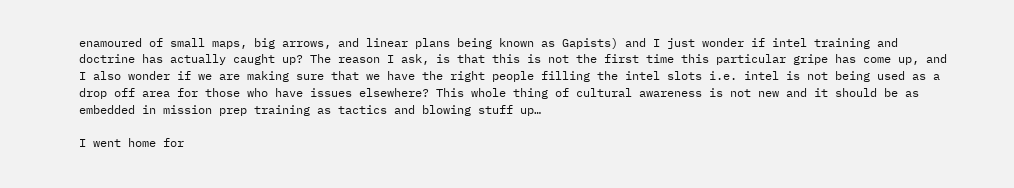enamoured of small maps, big arrows, and linear plans being known as Gapists) and I just wonder if intel training and doctrine has actually caught up? The reason I ask, is that this is not the first time this particular gripe has come up, and I also wonder if we are making sure that we have the right people filling the intel slots i.e. intel is not being used as a drop off area for those who have issues elsewhere? This whole thing of cultural awareness is not new and it should be as embedded in mission prep training as tactics and blowing stuff up…

I went home for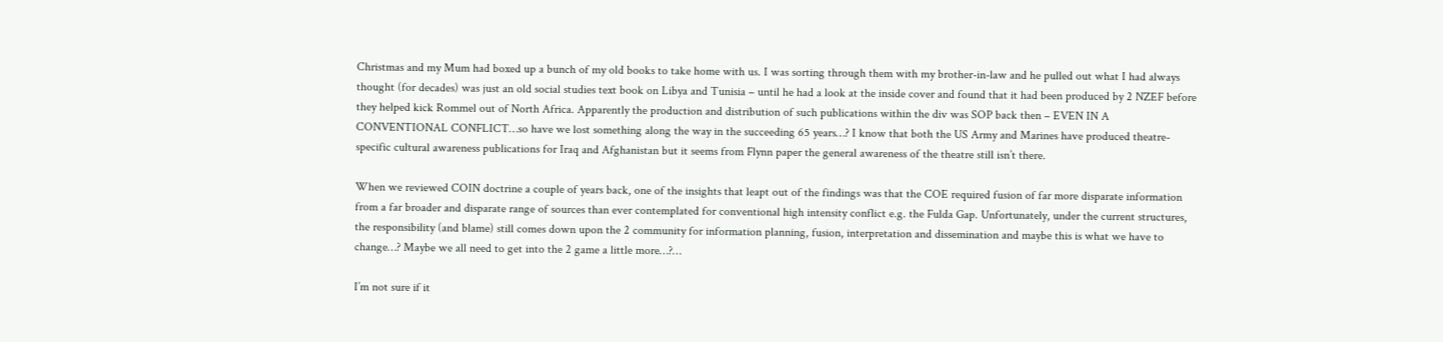Christmas and my Mum had boxed up a bunch of my old books to take home with us. I was sorting through them with my brother-in-law and he pulled out what I had always thought (for decades) was just an old social studies text book on Libya and Tunisia – until he had a look at the inside cover and found that it had been produced by 2 NZEF before they helped kick Rommel out of North Africa. Apparently the production and distribution of such publications within the div was SOP back then – EVEN IN A CONVENTIONAL CONFLICT…so have we lost something along the way in the succeeding 65 years…? I know that both the US Army and Marines have produced theatre-specific cultural awareness publications for Iraq and Afghanistan but it seems from Flynn paper the general awareness of the theatre still isn’t there.

When we reviewed COIN doctrine a couple of years back, one of the insights that leapt out of the findings was that the COE required fusion of far more disparate information from a far broader and disparate range of sources than ever contemplated for conventional high intensity conflict e.g. the Fulda Gap. Unfortunately, under the current structures, the responsibility (and blame) still comes down upon the 2 community for information planning, fusion, interpretation and dissemination and maybe this is what we have to change…? Maybe we all need to get into the 2 game a little more…?…

I’m not sure if it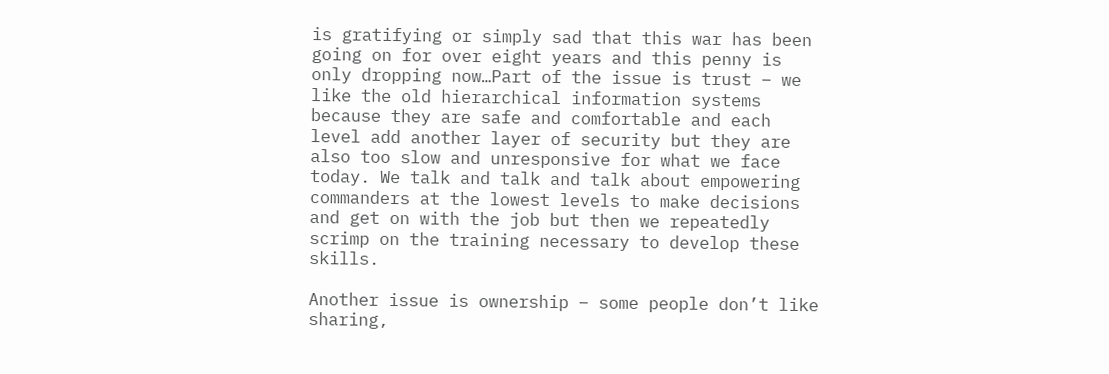is gratifying or simply sad that this war has been going on for over eight years and this penny is only dropping now…Part of the issue is trust – we like the old hierarchical information systems because they are safe and comfortable and each level add another layer of security but they are also too slow and unresponsive for what we face today. We talk and talk and talk about empowering commanders at the lowest levels to make decisions and get on with the job but then we repeatedly scrimp on the training necessary to develop these skills.

Another issue is ownership – some people don’t like sharing,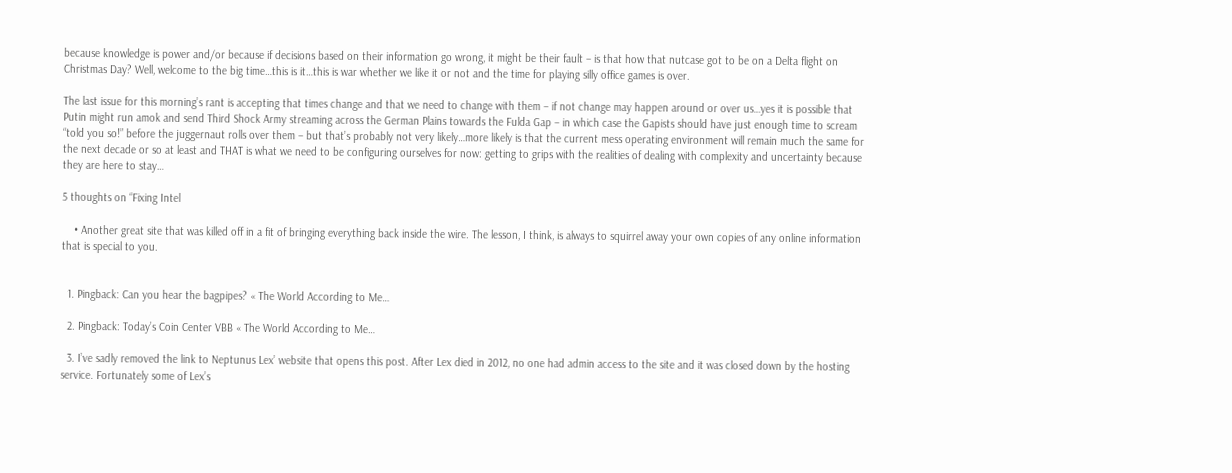because knowledge is power and/or because if decisions based on their information go wrong, it might be their fault – is that how that nutcase got to be on a Delta flight on Christmas Day? Well, welcome to the big time…this is it…this is war whether we like it or not and the time for playing silly office games is over.

The last issue for this morning’s rant is accepting that times change and that we need to change with them – if not change may happen around or over us…yes it is possible that Putin might run amok and send Third Shock Army streaming across the German Plains towards the Fulda Gap – in which case the Gapists should have just enough time to scream “told you so!” before the juggernaut rolls over them – but that’s probably not very likely…more likely is that the current mess operating environment will remain much the same for the next decade or so at least and THAT is what we need to be configuring ourselves for now: getting to grips with the realities of dealing with complexity and uncertainty because they are here to stay…

5 thoughts on “Fixing Intel

    • Another great site that was killed off in a fit of bringing everything back inside the wire. The lesson, I think, is always to squirrel away your own copies of any online information that is special to you.


  1. Pingback: Can you hear the bagpipes? « The World According to Me…

  2. Pingback: Today’s Coin Center VBB « The World According to Me…

  3. I’ve sadly removed the link to Neptunus Lex’ website that opens this post. After Lex died in 2012, no one had admin access to the site and it was closed down by the hosting service. Fortunately some of Lex’s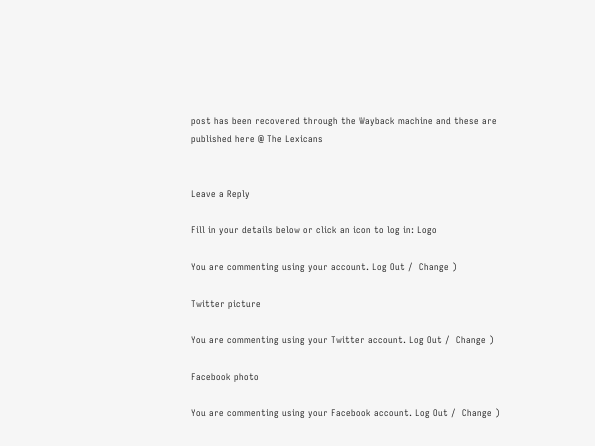post has been recovered through the Wayback machine and these are published here @ The Lexicans


Leave a Reply

Fill in your details below or click an icon to log in: Logo

You are commenting using your account. Log Out /  Change )

Twitter picture

You are commenting using your Twitter account. Log Out /  Change )

Facebook photo

You are commenting using your Facebook account. Log Out /  Change )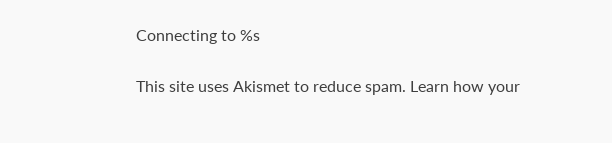Connecting to %s

This site uses Akismet to reduce spam. Learn how your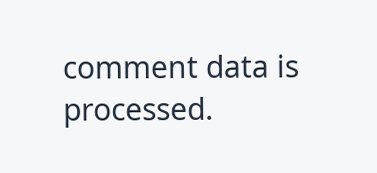comment data is processed.